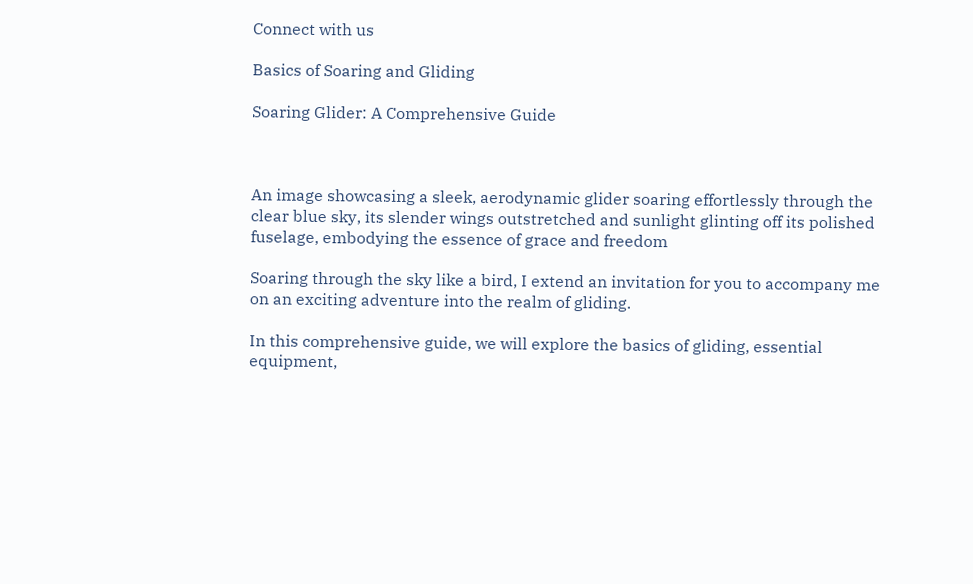Connect with us

Basics of Soaring and Gliding

Soaring Glider: A Comprehensive Guide



An image showcasing a sleek, aerodynamic glider soaring effortlessly through the clear blue sky, its slender wings outstretched and sunlight glinting off its polished fuselage, embodying the essence of grace and freedom

Soaring through the sky like a bird, I extend an invitation for you to accompany me on an exciting adventure into the realm of gliding.

In this comprehensive guide, we will explore the basics of gliding, essential equipment,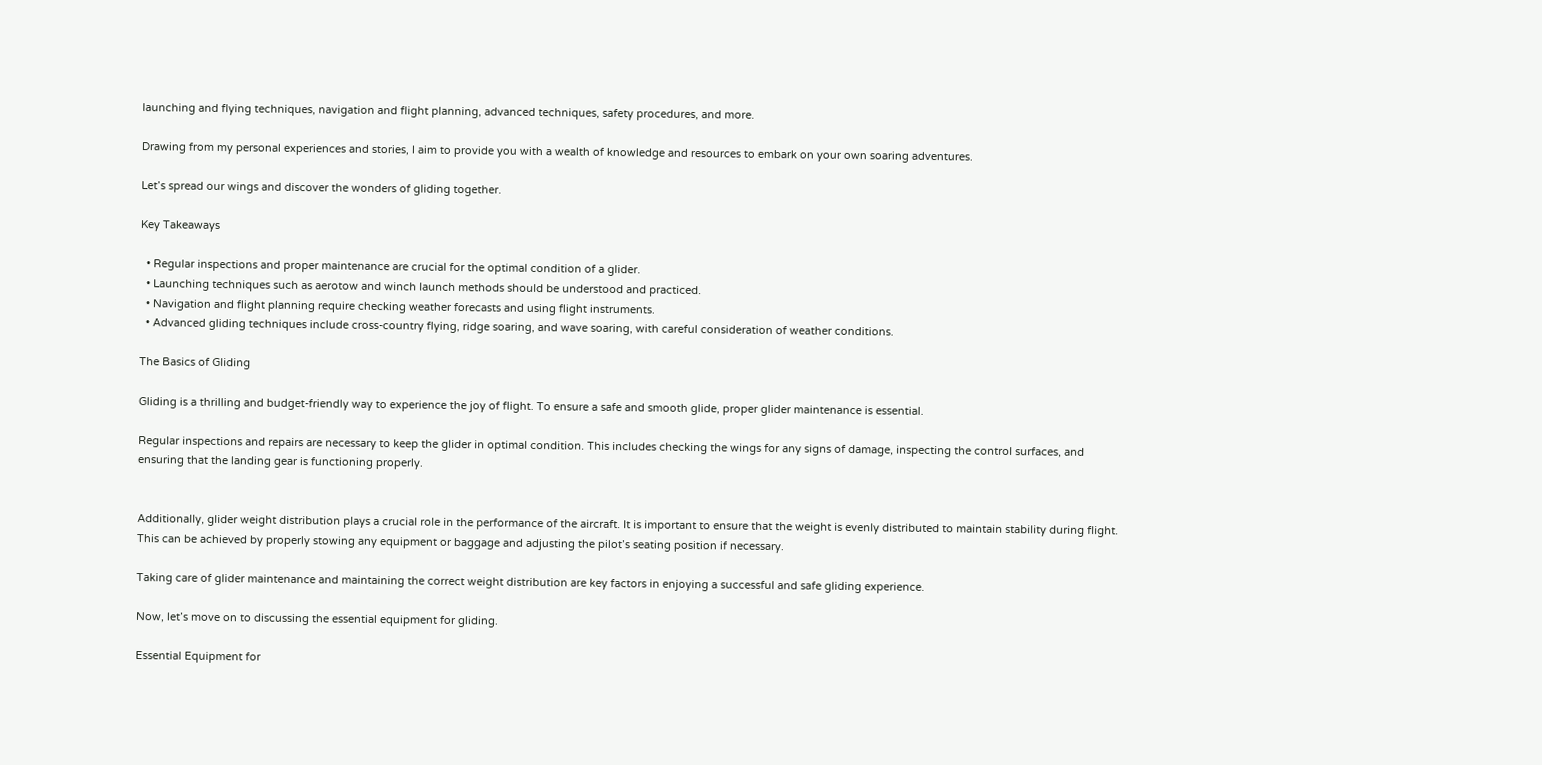launching and flying techniques, navigation and flight planning, advanced techniques, safety procedures, and more.

Drawing from my personal experiences and stories, I aim to provide you with a wealth of knowledge and resources to embark on your own soaring adventures.

Let’s spread our wings and discover the wonders of gliding together.

Key Takeaways

  • Regular inspections and proper maintenance are crucial for the optimal condition of a glider.
  • Launching techniques such as aerotow and winch launch methods should be understood and practiced.
  • Navigation and flight planning require checking weather forecasts and using flight instruments.
  • Advanced gliding techniques include cross-country flying, ridge soaring, and wave soaring, with careful consideration of weather conditions.

The Basics of Gliding

Gliding is a thrilling and budget-friendly way to experience the joy of flight. To ensure a safe and smooth glide, proper glider maintenance is essential.

Regular inspections and repairs are necessary to keep the glider in optimal condition. This includes checking the wings for any signs of damage, inspecting the control surfaces, and ensuring that the landing gear is functioning properly.


Additionally, glider weight distribution plays a crucial role in the performance of the aircraft. It is important to ensure that the weight is evenly distributed to maintain stability during flight. This can be achieved by properly stowing any equipment or baggage and adjusting the pilot’s seating position if necessary.

Taking care of glider maintenance and maintaining the correct weight distribution are key factors in enjoying a successful and safe gliding experience.

Now, let’s move on to discussing the essential equipment for gliding.

Essential Equipment for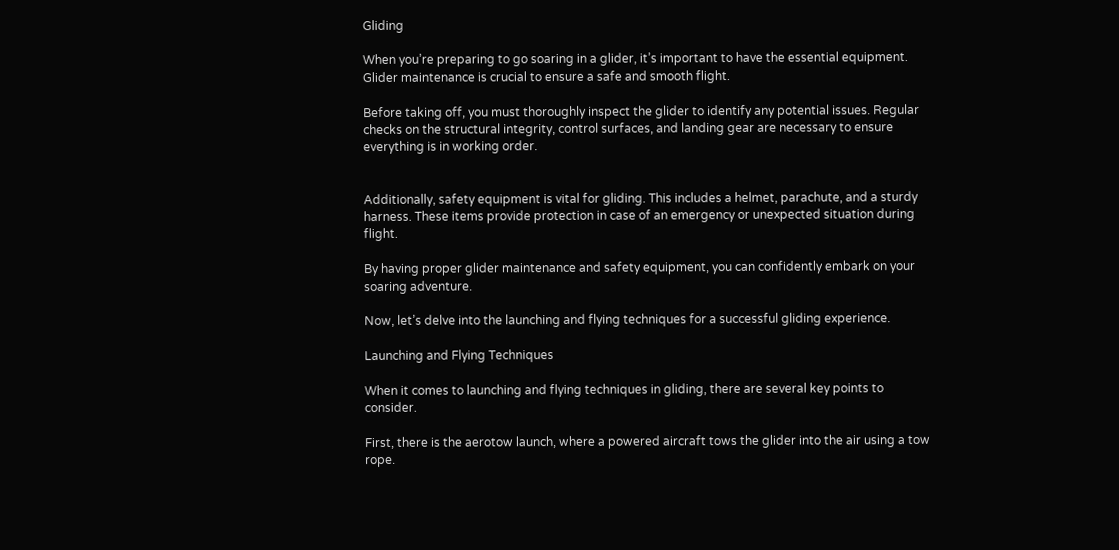Gliding

When you’re preparing to go soaring in a glider, it’s important to have the essential equipment. Glider maintenance is crucial to ensure a safe and smooth flight.

Before taking off, you must thoroughly inspect the glider to identify any potential issues. Regular checks on the structural integrity, control surfaces, and landing gear are necessary to ensure everything is in working order.


Additionally, safety equipment is vital for gliding. This includes a helmet, parachute, and a sturdy harness. These items provide protection in case of an emergency or unexpected situation during flight.

By having proper glider maintenance and safety equipment, you can confidently embark on your soaring adventure.

Now, let’s delve into the launching and flying techniques for a successful gliding experience.

Launching and Flying Techniques

When it comes to launching and flying techniques in gliding, there are several key points to consider.

First, there is the aerotow launch, where a powered aircraft tows the glider into the air using a tow rope.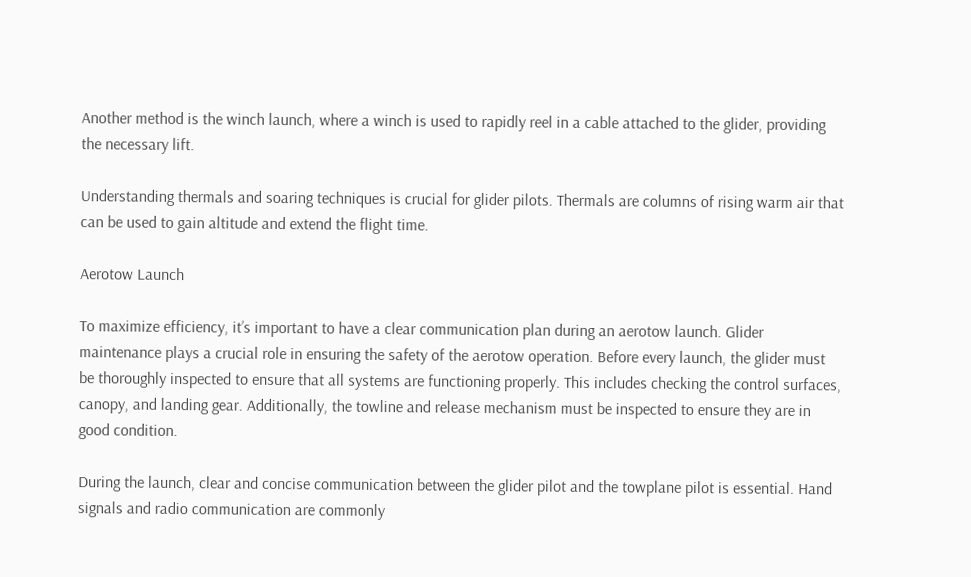Another method is the winch launch, where a winch is used to rapidly reel in a cable attached to the glider, providing the necessary lift.

Understanding thermals and soaring techniques is crucial for glider pilots. Thermals are columns of rising warm air that can be used to gain altitude and extend the flight time.

Aerotow Launch

To maximize efficiency, it’s important to have a clear communication plan during an aerotow launch. Glider maintenance plays a crucial role in ensuring the safety of the aerotow operation. Before every launch, the glider must be thoroughly inspected to ensure that all systems are functioning properly. This includes checking the control surfaces, canopy, and landing gear. Additionally, the towline and release mechanism must be inspected to ensure they are in good condition.

During the launch, clear and concise communication between the glider pilot and the towplane pilot is essential. Hand signals and radio communication are commonly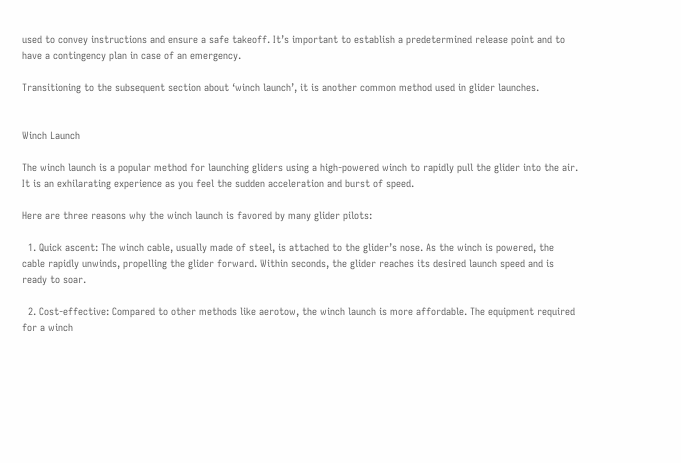used to convey instructions and ensure a safe takeoff. It’s important to establish a predetermined release point and to have a contingency plan in case of an emergency.

Transitioning to the subsequent section about ‘winch launch’, it is another common method used in glider launches.


Winch Launch

The winch launch is a popular method for launching gliders using a high-powered winch to rapidly pull the glider into the air. It is an exhilarating experience as you feel the sudden acceleration and burst of speed.

Here are three reasons why the winch launch is favored by many glider pilots:

  1. Quick ascent: The winch cable, usually made of steel, is attached to the glider’s nose. As the winch is powered, the cable rapidly unwinds, propelling the glider forward. Within seconds, the glider reaches its desired launch speed and is ready to soar.

  2. Cost-effective: Compared to other methods like aerotow, the winch launch is more affordable. The equipment required for a winch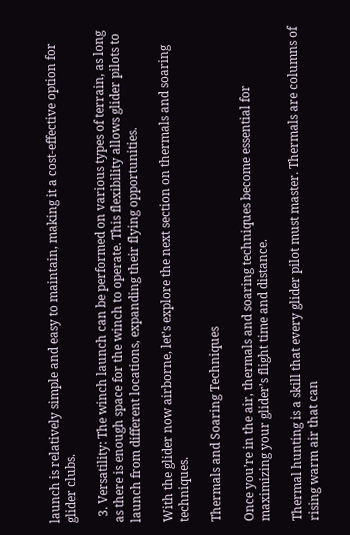launch is relatively simple and easy to maintain, making it a cost-effective option for glider clubs.

  3. Versatility: The winch launch can be performed on various types of terrain, as long as there is enough space for the winch to operate. This flexibility allows glider pilots to launch from different locations, expanding their flying opportunities.

With the glider now airborne, let’s explore the next section on thermals and soaring techniques.

Thermals and Soaring Techniques

Once you’re in the air, thermals and soaring techniques become essential for maximizing your glider’s flight time and distance.

Thermal hunting is a skill that every glider pilot must master. Thermals are columns of rising warm air that can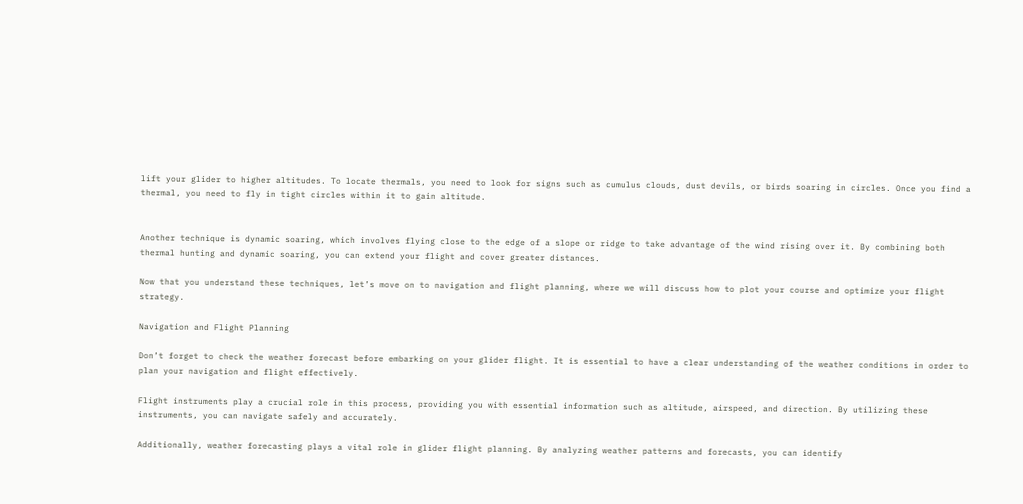lift your glider to higher altitudes. To locate thermals, you need to look for signs such as cumulus clouds, dust devils, or birds soaring in circles. Once you find a thermal, you need to fly in tight circles within it to gain altitude.


Another technique is dynamic soaring, which involves flying close to the edge of a slope or ridge to take advantage of the wind rising over it. By combining both thermal hunting and dynamic soaring, you can extend your flight and cover greater distances.

Now that you understand these techniques, let’s move on to navigation and flight planning, where we will discuss how to plot your course and optimize your flight strategy.

Navigation and Flight Planning

Don’t forget to check the weather forecast before embarking on your glider flight. It is essential to have a clear understanding of the weather conditions in order to plan your navigation and flight effectively.

Flight instruments play a crucial role in this process, providing you with essential information such as altitude, airspeed, and direction. By utilizing these instruments, you can navigate safely and accurately.

Additionally, weather forecasting plays a vital role in glider flight planning. By analyzing weather patterns and forecasts, you can identify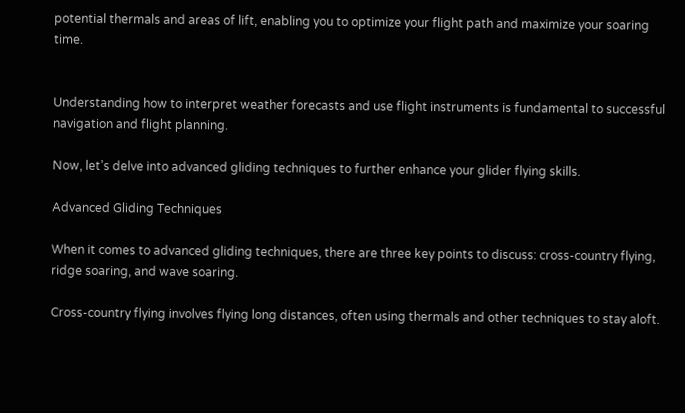potential thermals and areas of lift, enabling you to optimize your flight path and maximize your soaring time.


Understanding how to interpret weather forecasts and use flight instruments is fundamental to successful navigation and flight planning.

Now, let’s delve into advanced gliding techniques to further enhance your glider flying skills.

Advanced Gliding Techniques

When it comes to advanced gliding techniques, there are three key points to discuss: cross-country flying, ridge soaring, and wave soaring.

Cross-country flying involves flying long distances, often using thermals and other techniques to stay aloft.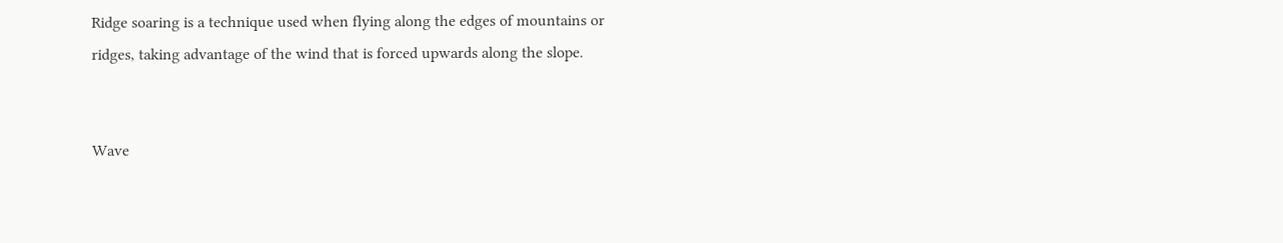Ridge soaring is a technique used when flying along the edges of mountains or ridges, taking advantage of the wind that is forced upwards along the slope.


Wave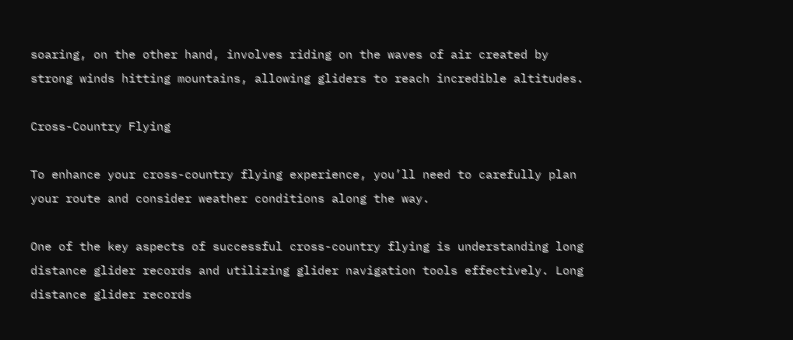soaring, on the other hand, involves riding on the waves of air created by strong winds hitting mountains, allowing gliders to reach incredible altitudes.

Cross-Country Flying

To enhance your cross-country flying experience, you’ll need to carefully plan your route and consider weather conditions along the way.

One of the key aspects of successful cross-country flying is understanding long distance glider records and utilizing glider navigation tools effectively. Long distance glider records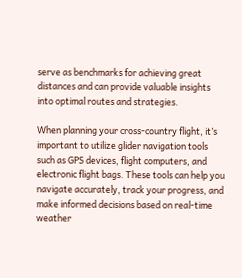serve as benchmarks for achieving great distances and can provide valuable insights into optimal routes and strategies.

When planning your cross-country flight, it’s important to utilize glider navigation tools such as GPS devices, flight computers, and electronic flight bags. These tools can help you navigate accurately, track your progress, and make informed decisions based on real-time weather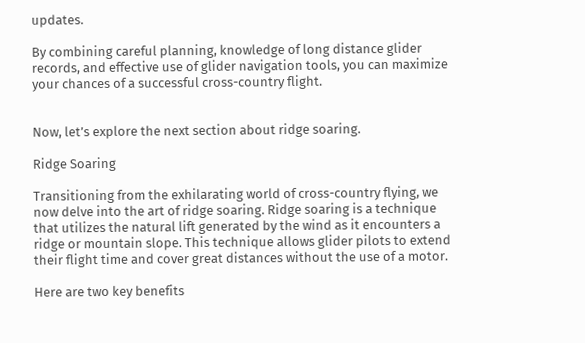updates.

By combining careful planning, knowledge of long distance glider records, and effective use of glider navigation tools, you can maximize your chances of a successful cross-country flight.


Now, let’s explore the next section about ridge soaring.

Ridge Soaring

Transitioning from the exhilarating world of cross-country flying, we now delve into the art of ridge soaring. Ridge soaring is a technique that utilizes the natural lift generated by the wind as it encounters a ridge or mountain slope. This technique allows glider pilots to extend their flight time and cover great distances without the use of a motor.

Here are two key benefits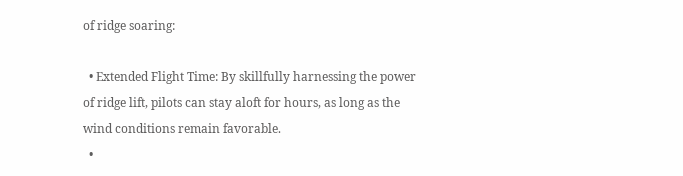of ridge soaring:

  • Extended Flight Time: By skillfully harnessing the power of ridge lift, pilots can stay aloft for hours, as long as the wind conditions remain favorable.
  •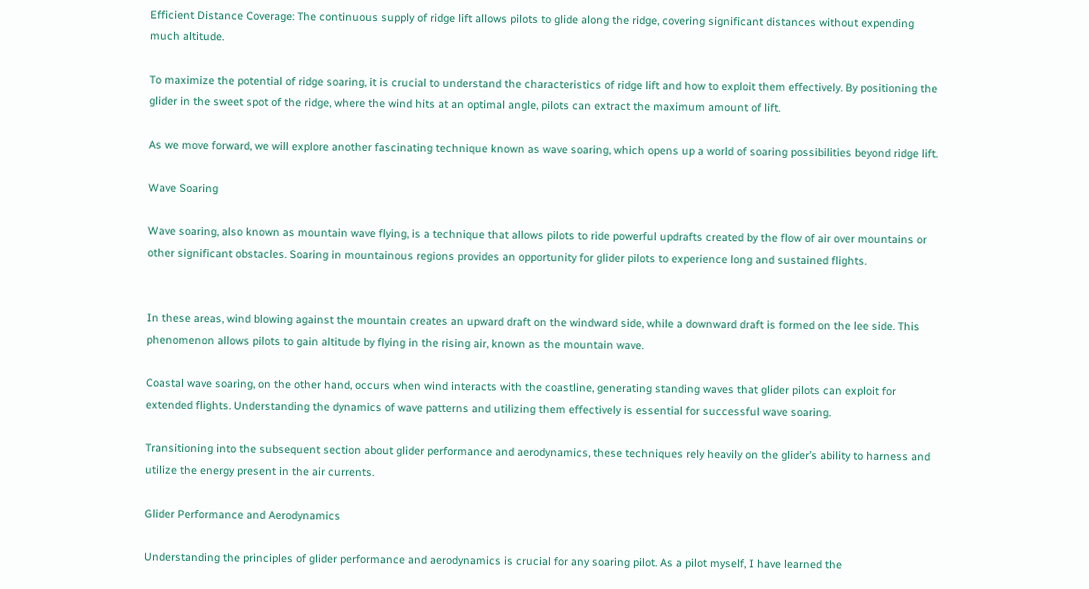Efficient Distance Coverage: The continuous supply of ridge lift allows pilots to glide along the ridge, covering significant distances without expending much altitude.

To maximize the potential of ridge soaring, it is crucial to understand the characteristics of ridge lift and how to exploit them effectively. By positioning the glider in the sweet spot of the ridge, where the wind hits at an optimal angle, pilots can extract the maximum amount of lift.

As we move forward, we will explore another fascinating technique known as wave soaring, which opens up a world of soaring possibilities beyond ridge lift.

Wave Soaring

Wave soaring, also known as mountain wave flying, is a technique that allows pilots to ride powerful updrafts created by the flow of air over mountains or other significant obstacles. Soaring in mountainous regions provides an opportunity for glider pilots to experience long and sustained flights.


In these areas, wind blowing against the mountain creates an upward draft on the windward side, while a downward draft is formed on the lee side. This phenomenon allows pilots to gain altitude by flying in the rising air, known as the mountain wave.

Coastal wave soaring, on the other hand, occurs when wind interacts with the coastline, generating standing waves that glider pilots can exploit for extended flights. Understanding the dynamics of wave patterns and utilizing them effectively is essential for successful wave soaring.

Transitioning into the subsequent section about glider performance and aerodynamics, these techniques rely heavily on the glider’s ability to harness and utilize the energy present in the air currents.

Glider Performance and Aerodynamics

Understanding the principles of glider performance and aerodynamics is crucial for any soaring pilot. As a pilot myself, I have learned the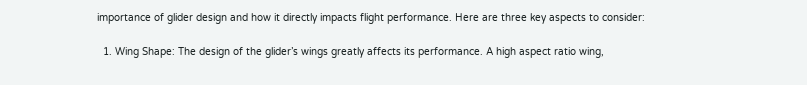importance of glider design and how it directly impacts flight performance. Here are three key aspects to consider:

  1. Wing Shape: The design of the glider’s wings greatly affects its performance. A high aspect ratio wing,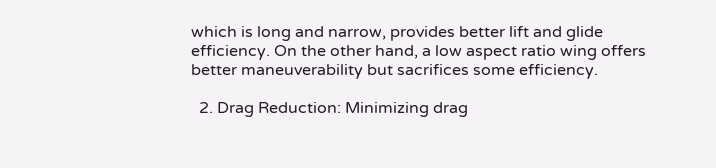which is long and narrow, provides better lift and glide efficiency. On the other hand, a low aspect ratio wing offers better maneuverability but sacrifices some efficiency.

  2. Drag Reduction: Minimizing drag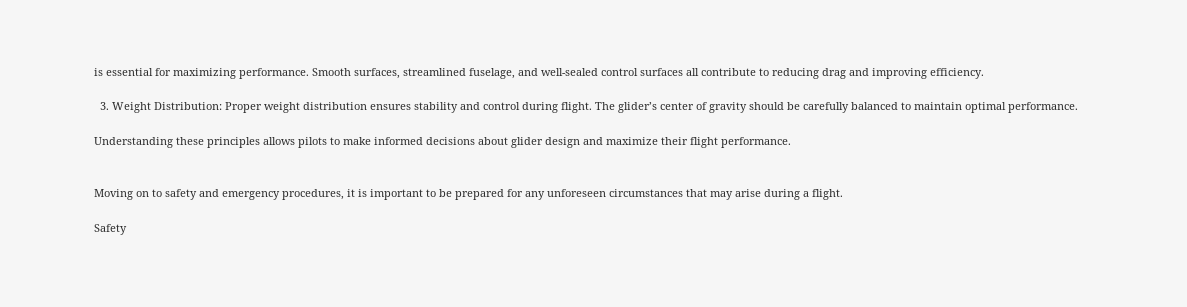is essential for maximizing performance. Smooth surfaces, streamlined fuselage, and well-sealed control surfaces all contribute to reducing drag and improving efficiency.

  3. Weight Distribution: Proper weight distribution ensures stability and control during flight. The glider’s center of gravity should be carefully balanced to maintain optimal performance.

Understanding these principles allows pilots to make informed decisions about glider design and maximize their flight performance.


Moving on to safety and emergency procedures, it is important to be prepared for any unforeseen circumstances that may arise during a flight.

Safety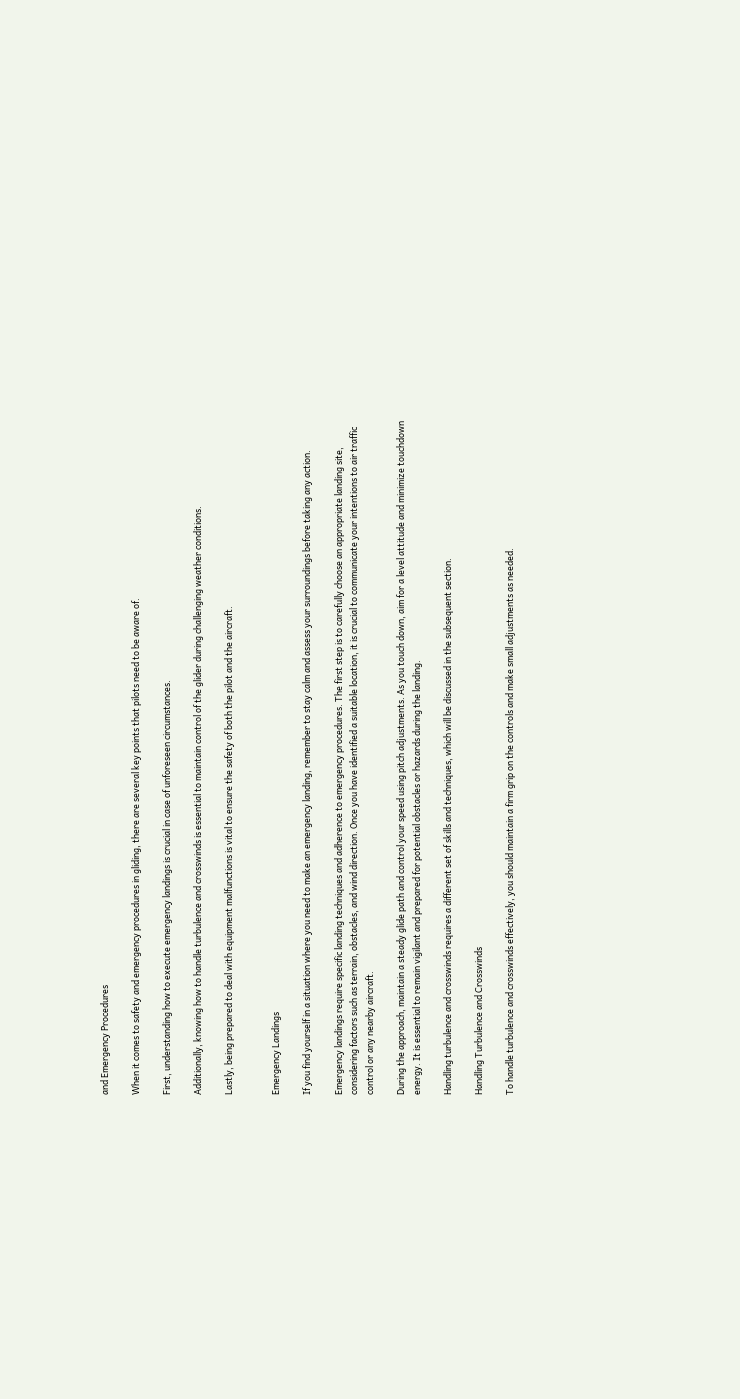and Emergency Procedures

When it comes to safety and emergency procedures in gliding, there are several key points that pilots need to be aware of.

First, understanding how to execute emergency landings is crucial in case of unforeseen circumstances.

Additionally, knowing how to handle turbulence and crosswinds is essential to maintain control of the glider during challenging weather conditions.

Lastly, being prepared to deal with equipment malfunctions is vital to ensure the safety of both the pilot and the aircraft.


Emergency Landings

If you find yourself in a situation where you need to make an emergency landing, remember to stay calm and assess your surroundings before taking any action.

Emergency landings require specific landing techniques and adherence to emergency procedures. The first step is to carefully choose an appropriate landing site, considering factors such as terrain, obstacles, and wind direction. Once you have identified a suitable location, it is crucial to communicate your intentions to air traffic control or any nearby aircraft.

During the approach, maintain a steady glide path and control your speed using pitch adjustments. As you touch down, aim for a level attitude and minimize touchdown energy. It is essential to remain vigilant and prepared for potential obstacles or hazards during the landing.

Handling turbulence and crosswinds requires a different set of skills and techniques, which will be discussed in the subsequent section.

Handling Turbulence and Crosswinds

To handle turbulence and crosswinds effectively, you should maintain a firm grip on the controls and make small adjustments as needed.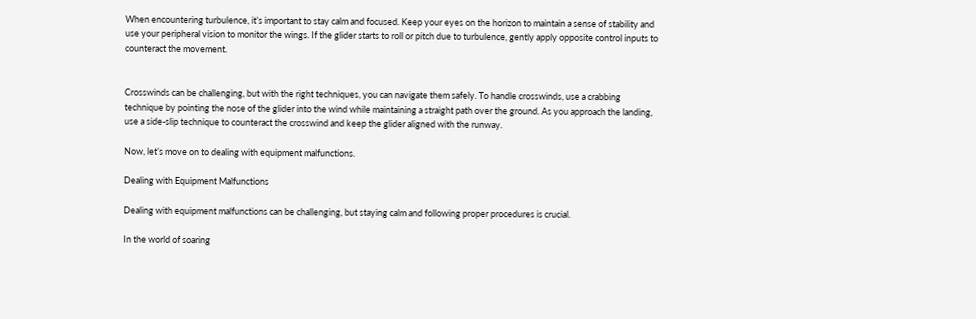When encountering turbulence, it’s important to stay calm and focused. Keep your eyes on the horizon to maintain a sense of stability and use your peripheral vision to monitor the wings. If the glider starts to roll or pitch due to turbulence, gently apply opposite control inputs to counteract the movement.


Crosswinds can be challenging, but with the right techniques, you can navigate them safely. To handle crosswinds, use a crabbing technique by pointing the nose of the glider into the wind while maintaining a straight path over the ground. As you approach the landing, use a side-slip technique to counteract the crosswind and keep the glider aligned with the runway.

Now, let’s move on to dealing with equipment malfunctions.

Dealing with Equipment Malfunctions

Dealing with equipment malfunctions can be challenging, but staying calm and following proper procedures is crucial.

In the world of soaring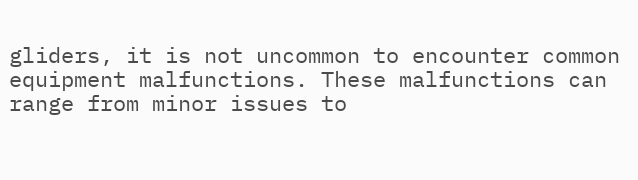gliders, it is not uncommon to encounter common equipment malfunctions. These malfunctions can range from minor issues to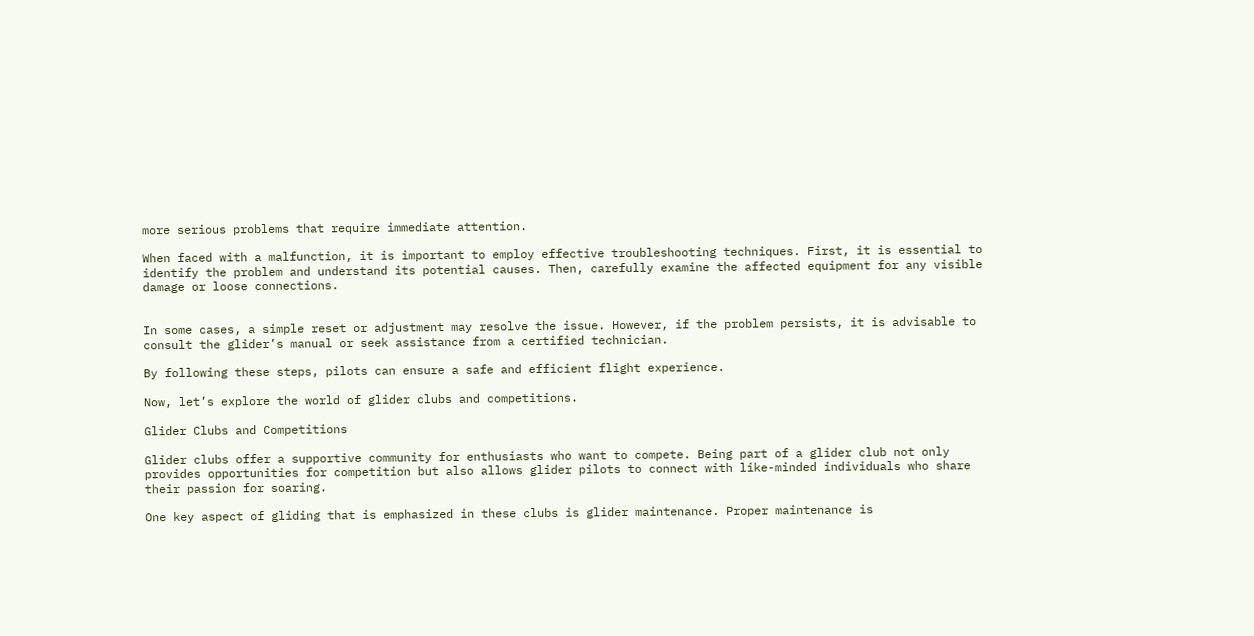more serious problems that require immediate attention.

When faced with a malfunction, it is important to employ effective troubleshooting techniques. First, it is essential to identify the problem and understand its potential causes. Then, carefully examine the affected equipment for any visible damage or loose connections.


In some cases, a simple reset or adjustment may resolve the issue. However, if the problem persists, it is advisable to consult the glider’s manual or seek assistance from a certified technician.

By following these steps, pilots can ensure a safe and efficient flight experience.

Now, let’s explore the world of glider clubs and competitions.

Glider Clubs and Competitions

Glider clubs offer a supportive community for enthusiasts who want to compete. Being part of a glider club not only provides opportunities for competition but also allows glider pilots to connect with like-minded individuals who share their passion for soaring.

One key aspect of gliding that is emphasized in these clubs is glider maintenance. Proper maintenance is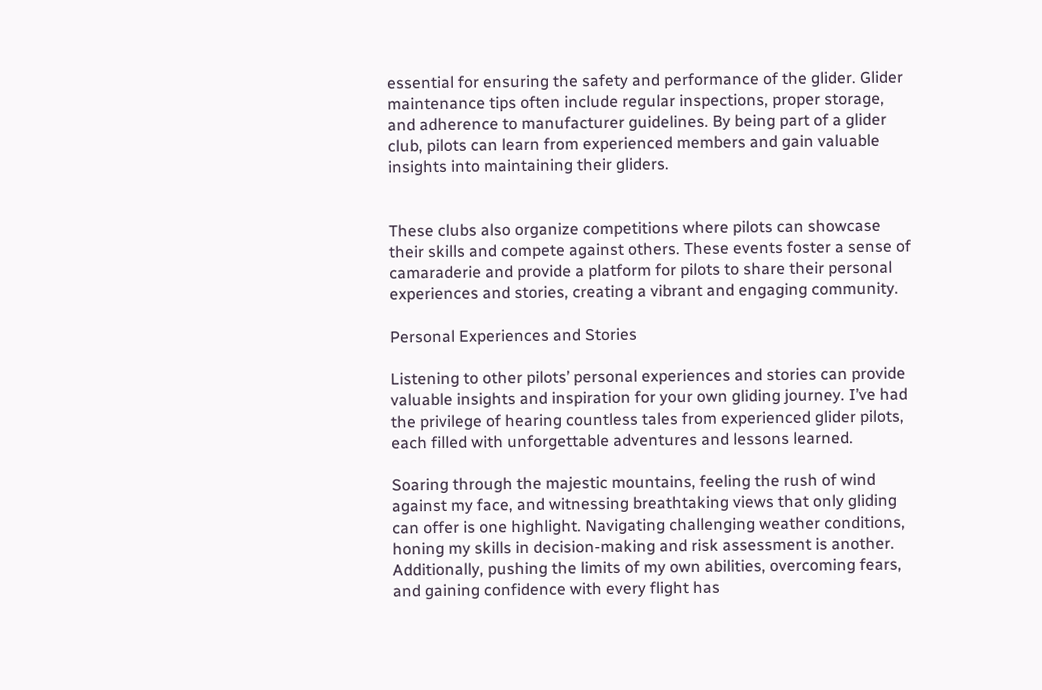essential for ensuring the safety and performance of the glider. Glider maintenance tips often include regular inspections, proper storage, and adherence to manufacturer guidelines. By being part of a glider club, pilots can learn from experienced members and gain valuable insights into maintaining their gliders.


These clubs also organize competitions where pilots can showcase their skills and compete against others. These events foster a sense of camaraderie and provide a platform for pilots to share their personal experiences and stories, creating a vibrant and engaging community.

Personal Experiences and Stories

Listening to other pilots’ personal experiences and stories can provide valuable insights and inspiration for your own gliding journey. I’ve had the privilege of hearing countless tales from experienced glider pilots, each filled with unforgettable adventures and lessons learned.

Soaring through the majestic mountains, feeling the rush of wind against my face, and witnessing breathtaking views that only gliding can offer is one highlight. Navigating challenging weather conditions, honing my skills in decision-making and risk assessment is another. Additionally, pushing the limits of my own abilities, overcoming fears, and gaining confidence with every flight has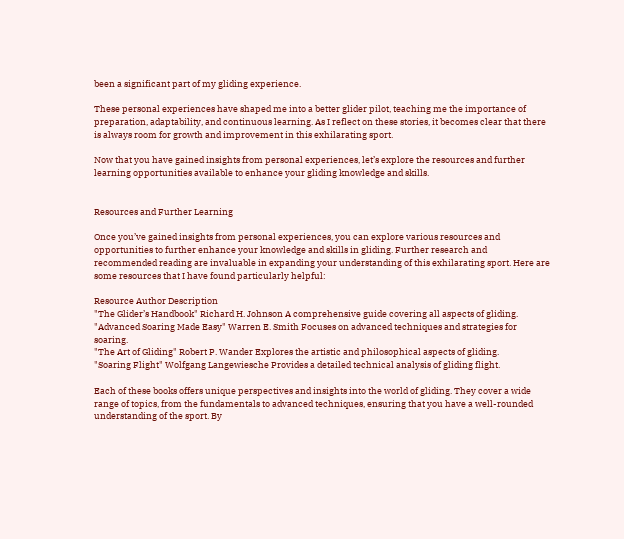been a significant part of my gliding experience.

These personal experiences have shaped me into a better glider pilot, teaching me the importance of preparation, adaptability, and continuous learning. As I reflect on these stories, it becomes clear that there is always room for growth and improvement in this exhilarating sport.

Now that you have gained insights from personal experiences, let’s explore the resources and further learning opportunities available to enhance your gliding knowledge and skills.


Resources and Further Learning

Once you’ve gained insights from personal experiences, you can explore various resources and opportunities to further enhance your knowledge and skills in gliding. Further research and recommended reading are invaluable in expanding your understanding of this exhilarating sport. Here are some resources that I have found particularly helpful:

Resource Author Description
"The Glider’s Handbook" Richard H. Johnson A comprehensive guide covering all aspects of gliding.
"Advanced Soaring Made Easy" Warren E. Smith Focuses on advanced techniques and strategies for soaring.
"The Art of Gliding" Robert P. Wander Explores the artistic and philosophical aspects of gliding.
"Soaring Flight" Wolfgang Langewiesche Provides a detailed technical analysis of gliding flight.

Each of these books offers unique perspectives and insights into the world of gliding. They cover a wide range of topics, from the fundamentals to advanced techniques, ensuring that you have a well-rounded understanding of the sport. By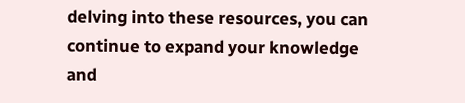delving into these resources, you can continue to expand your knowledge and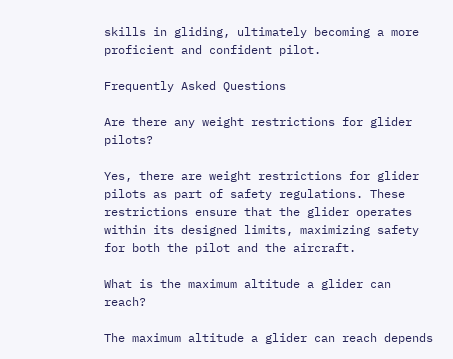skills in gliding, ultimately becoming a more proficient and confident pilot.

Frequently Asked Questions

Are there any weight restrictions for glider pilots?

Yes, there are weight restrictions for glider pilots as part of safety regulations. These restrictions ensure that the glider operates within its designed limits, maximizing safety for both the pilot and the aircraft.

What is the maximum altitude a glider can reach?

The maximum altitude a glider can reach depends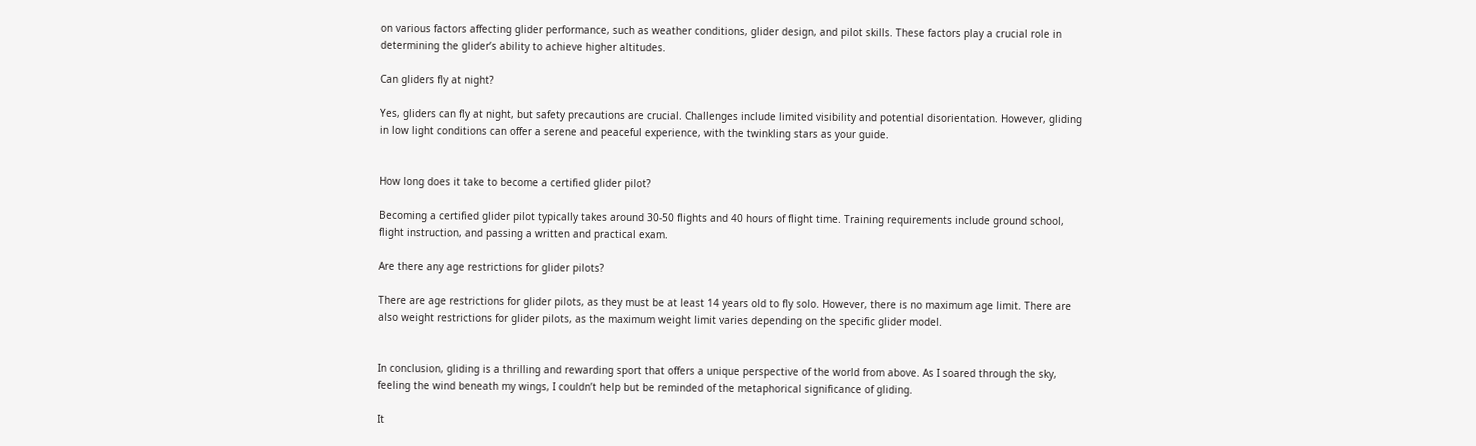on various factors affecting glider performance, such as weather conditions, glider design, and pilot skills. These factors play a crucial role in determining the glider’s ability to achieve higher altitudes.

Can gliders fly at night?

Yes, gliders can fly at night, but safety precautions are crucial. Challenges include limited visibility and potential disorientation. However, gliding in low light conditions can offer a serene and peaceful experience, with the twinkling stars as your guide.


How long does it take to become a certified glider pilot?

Becoming a certified glider pilot typically takes around 30-50 flights and 40 hours of flight time. Training requirements include ground school, flight instruction, and passing a written and practical exam.

Are there any age restrictions for glider pilots?

There are age restrictions for glider pilots, as they must be at least 14 years old to fly solo. However, there is no maximum age limit. There are also weight restrictions for glider pilots, as the maximum weight limit varies depending on the specific glider model.


In conclusion, gliding is a thrilling and rewarding sport that offers a unique perspective of the world from above. As I soared through the sky, feeling the wind beneath my wings, I couldn’t help but be reminded of the metaphorical significance of gliding.

It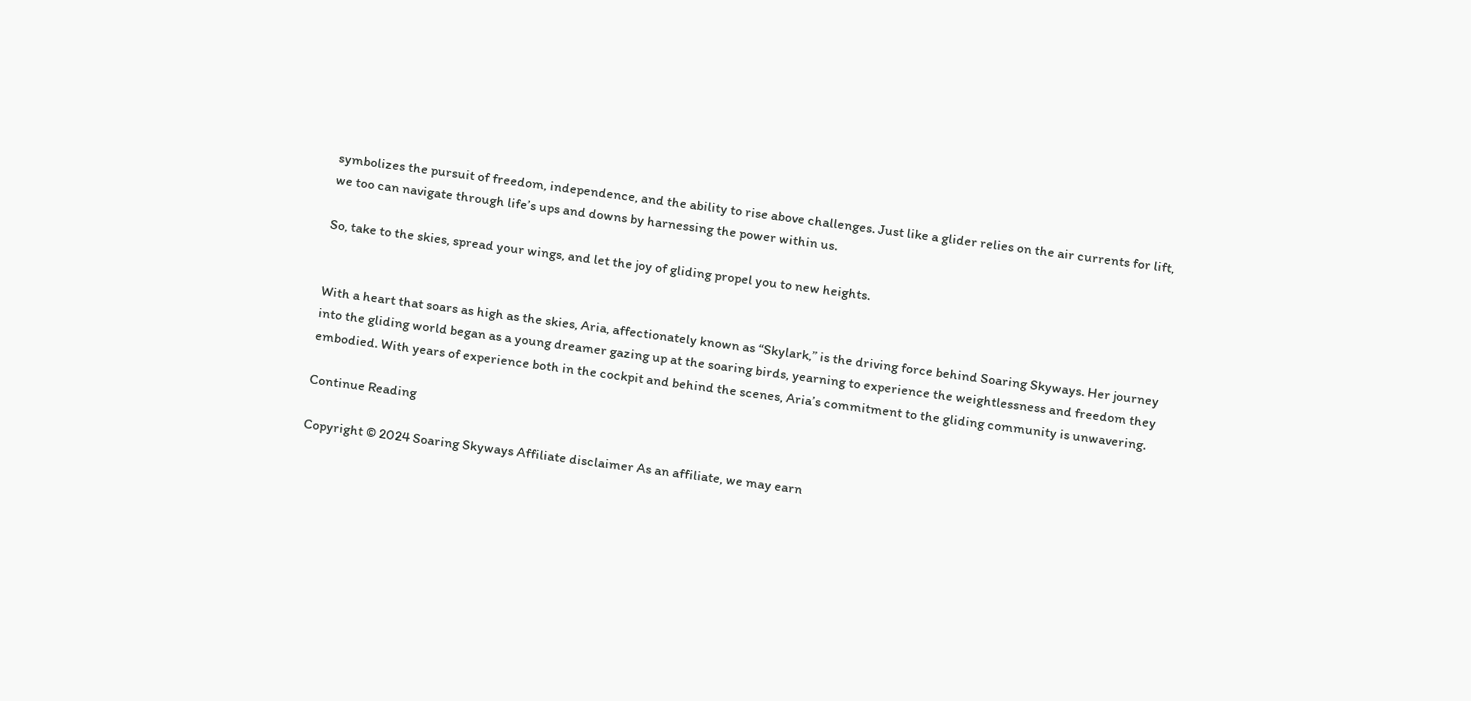symbolizes the pursuit of freedom, independence, and the ability to rise above challenges. Just like a glider relies on the air currents for lift, we too can navigate through life’s ups and downs by harnessing the power within us.

So, take to the skies, spread your wings, and let the joy of gliding propel you to new heights.


With a heart that soars as high as the skies, Aria, affectionately known as “Skylark,” is the driving force behind Soaring Skyways. Her journey into the gliding world began as a young dreamer gazing up at the soaring birds, yearning to experience the weightlessness and freedom they embodied. With years of experience both in the cockpit and behind the scenes, Aria’s commitment to the gliding community is unwavering.

Continue Reading

Copyright © 2024 Soaring Skyways Affiliate disclaimer As an affiliate, we may earn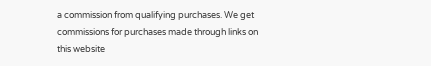a commission from qualifying purchases. We get commissions for purchases made through links on this website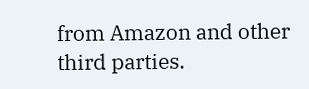from Amazon and other third parties.